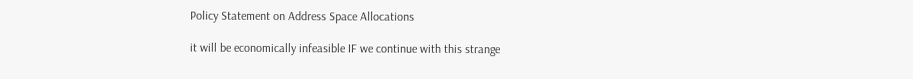Policy Statement on Address Space Allocations

it will be economically infeasible IF we continue with this strange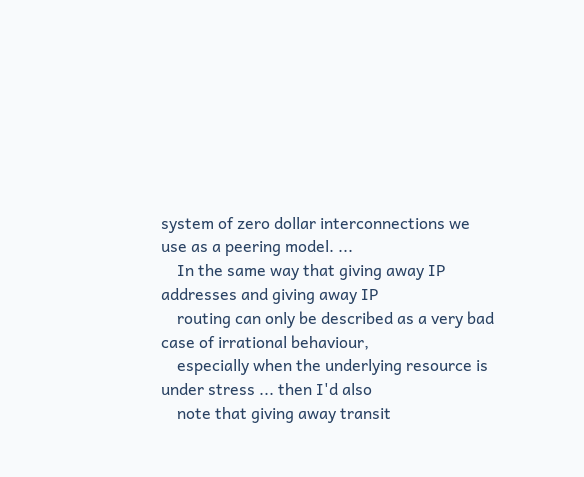system of zero dollar interconnections we use as a peering model. ...
    In the same way that giving away IP addresses and giving away IP
    routing can only be described as a very bad case of irrational behaviour,
    especially when the underlying resource is under stress ... then I'd also
    note that giving away transit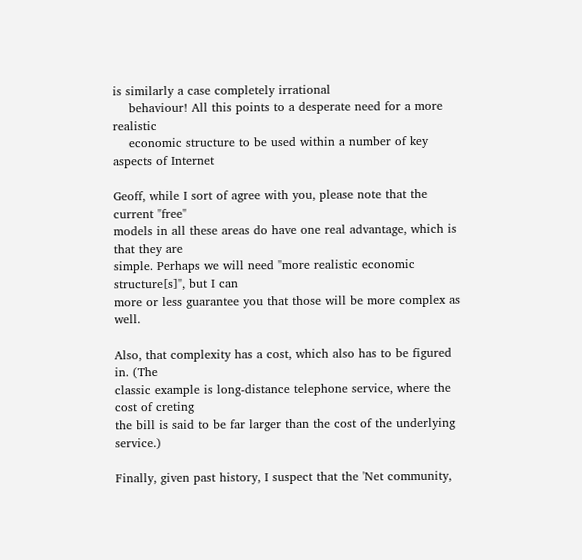is similarly a case completely irrational
    behaviour! All this points to a desperate need for a more realistic
    economic structure to be used within a number of key aspects of Internet

Geoff, while I sort of agree with you, please note that the current "free"
models in all these areas do have one real advantage, which is that they are
simple. Perhaps we will need "more realistic economic structure[s]", but I can
more or less guarantee you that those will be more complex as well.

Also, that complexity has a cost, which also has to be figured in. (The
classic example is long-distance telephone service, where the cost of creting
the bill is said to be far larger than the cost of the underlying service.)

Finally, given past history, I suspect that the 'Net community,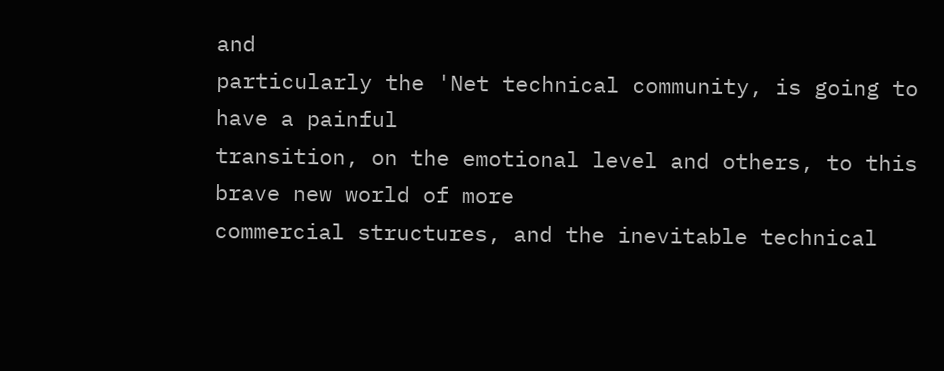and
particularly the 'Net technical community, is going to have a painful
transition, on the emotional level and others, to this brave new world of more
commercial structures, and the inevitable technical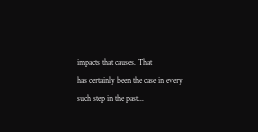impacts that causes. That
has certainly been the case in every such step in the past...